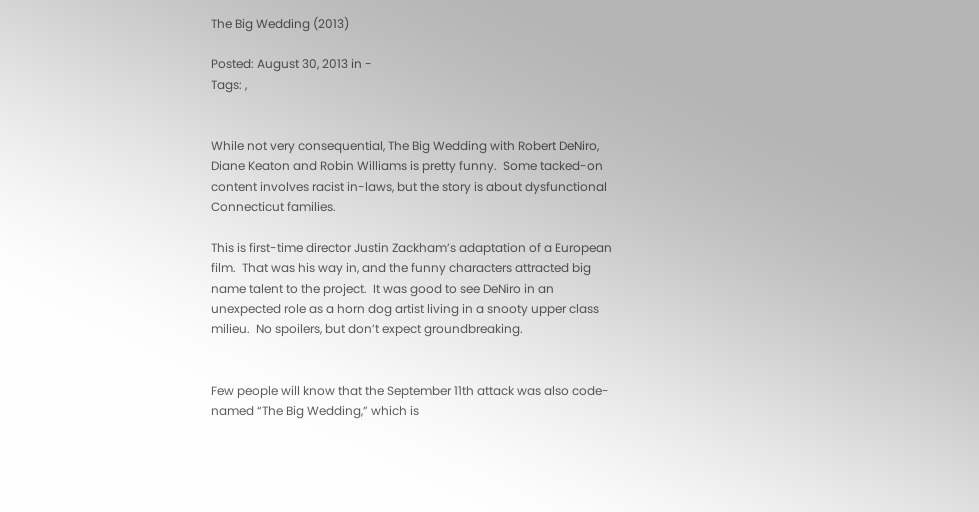The Big Wedding (2013)

Posted: August 30, 2013 in -
Tags: ,


While not very consequential, The Big Wedding with Robert DeNiro, Diane Keaton and Robin Williams is pretty funny.  Some tacked-on content involves racist in-laws, but the story is about dysfunctional Connecticut families.

This is first-time director Justin Zackham’s adaptation of a European film.  That was his way in, and the funny characters attracted big name talent to the project.  It was good to see DeNiro in an unexpected role as a horn dog artist living in a snooty upper class milieu.  No spoilers, but don’t expect groundbreaking.


Few people will know that the September 11th attack was also code-named “The Big Wedding,” which is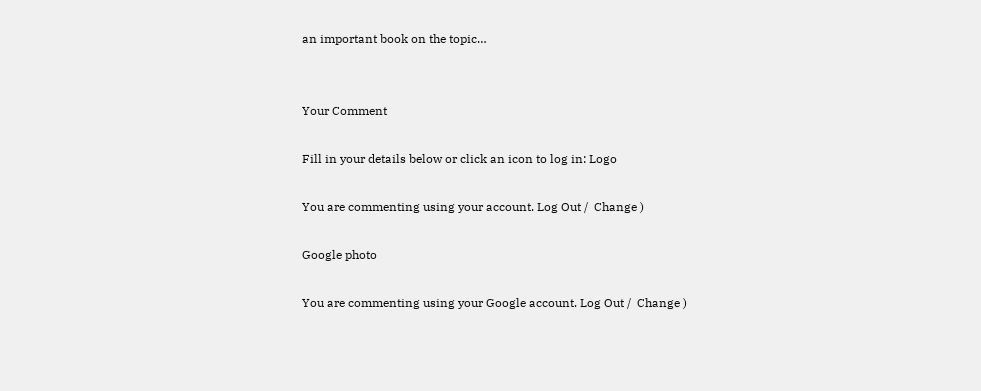an important book on the topic…


Your Comment

Fill in your details below or click an icon to log in: Logo

You are commenting using your account. Log Out /  Change )

Google photo

You are commenting using your Google account. Log Out /  Change )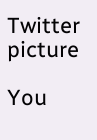Twitter picture

You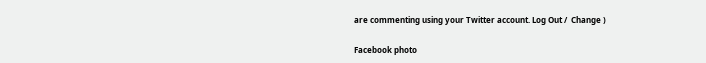are commenting using your Twitter account. Log Out /  Change )

Facebook photo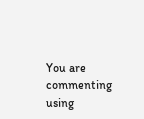You are commenting using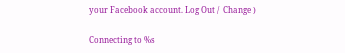your Facebook account. Log Out /  Change )

Connecting to %s